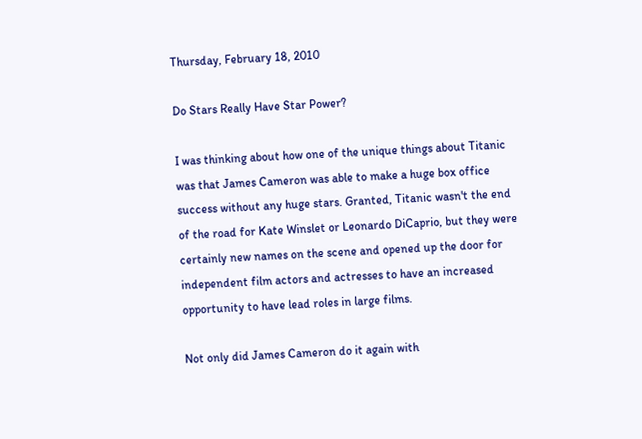Thursday, February 18, 2010

Do Stars Really Have Star Power?

I was thinking about how one of the unique things about Titanic was that James Cameron was able to make a huge box office success without any huge stars. Granted, Titanic wasn't the end of the road for Kate Winslet or Leonardo DiCaprio, but they were certainly new names on the scene and opened up the door for independent film actors and actresses to have an increased opportunity to have lead roles in large films.

Not only did James Cameron do it again with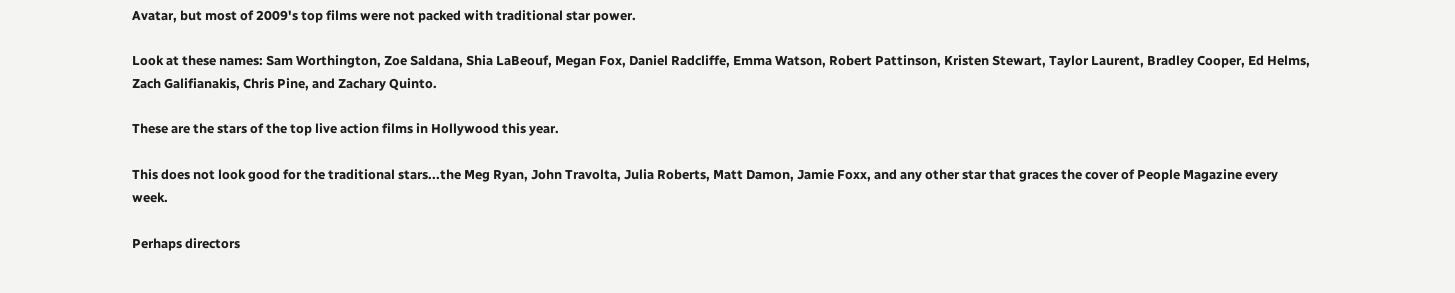Avatar, but most of 2009's top films were not packed with traditional star power.

Look at these names: Sam Worthington, Zoe Saldana, Shia LaBeouf, Megan Fox, Daniel Radcliffe, Emma Watson, Robert Pattinson, Kristen Stewart, Taylor Laurent, Bradley Cooper, Ed Helms, Zach Galifianakis, Chris Pine, and Zachary Quinto.

These are the stars of the top live action films in Hollywood this year.

This does not look good for the traditional stars...the Meg Ryan, John Travolta, Julia Roberts, Matt Damon, Jamie Foxx, and any other star that graces the cover of People Magazine every week.

Perhaps directors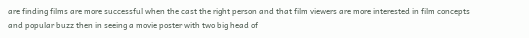are finding films are more successful when the cast the right person and that film viewers are more interested in film concepts and popular buzz then in seeing a movie poster with two big head of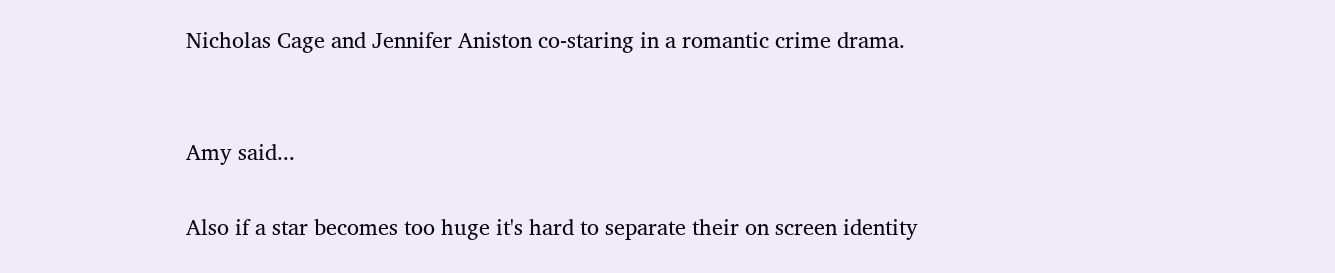Nicholas Cage and Jennifer Aniston co-staring in a romantic crime drama.


Amy said...

Also if a star becomes too huge it's hard to separate their on screen identity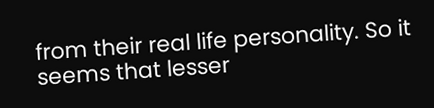from their real life personality. So it seems that lesser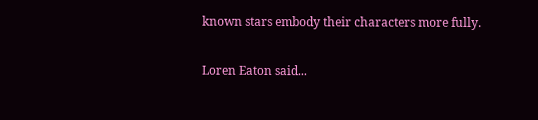known stars embody their characters more fully.

Loren Eaton said...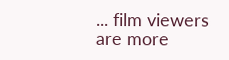... film viewers are more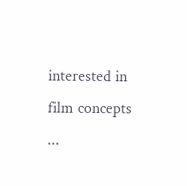interested in film concepts ...